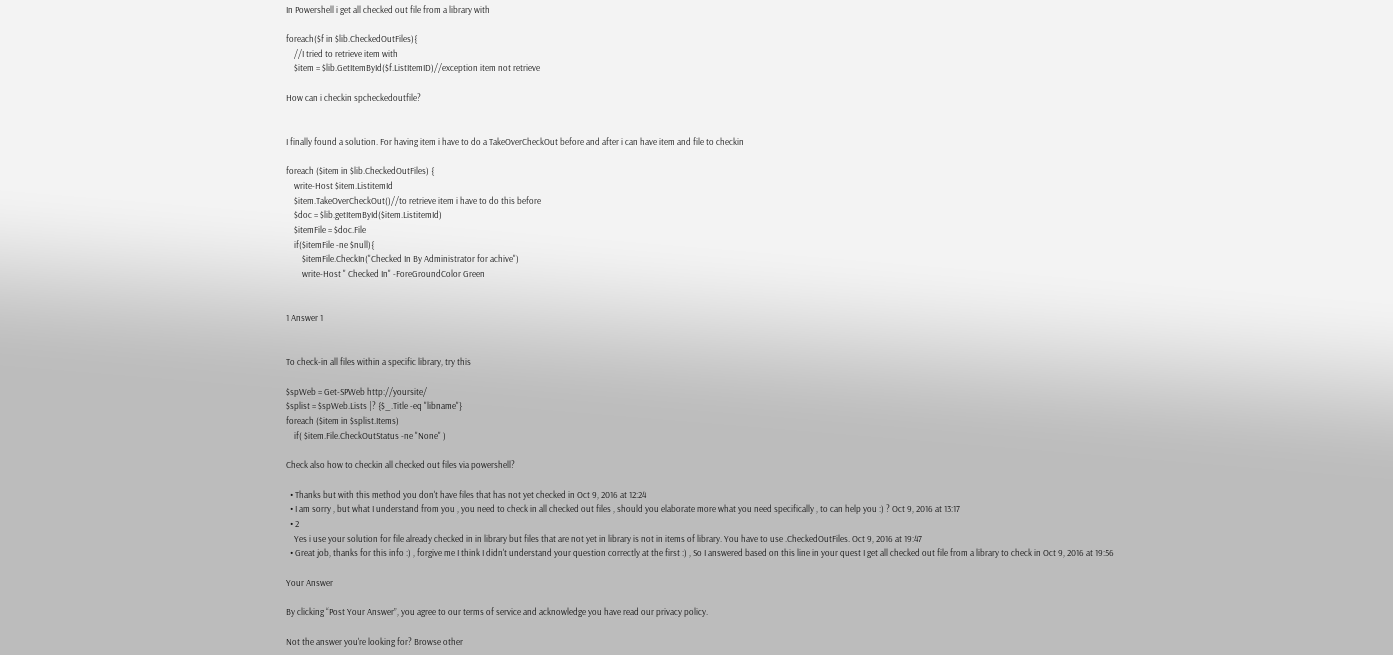In Powershell i get all checked out file from a library with

foreach($f in $lib.CheckedOutFiles){
    //I tried to retrieve item with
    $item = $lib.GetItemById($f.ListItemID)//exception item not retrieve

How can i checkin spcheckedoutfile?


I finally found a solution. For having item i have to do a TakeOverCheckOut before and after i can have item and file to checkin

foreach ($item in $lib.CheckedOutFiles) {
    write-Host $item.ListitemId
    $item.TakeOverCheckOut()//to retrieve item i have to do this before
    $doc = $lib.getItemById($item.ListitemId)
    $itemFile = $doc.File
    if($itemFile -ne $null){
        $itemFile.CheckIn("Checked In By Administrator for achive")
        write-Host " Checked In" -ForeGroundColor Green


1 Answer 1


To check-in all files within a specific library, try this

$spWeb = Get-SPWeb http://yoursite/
$splist = $spWeb.Lists |? {$_.Title -eq "libname"}
foreach ($item in $splist.Items)
    if( $item.File.CheckOutStatus -ne "None" )

Check also how to checkin all checked out files via powershell?

  • Thanks but with this method you don't have files that has not yet checked in Oct 9, 2016 at 12:24
  • I am sorry , but what I understand from you , you need to check in all checked out files , should you elaborate more what you need specifically , to can help you :) ? Oct 9, 2016 at 13:17
  • 2
    Yes i use your solution for file already checked in in library but files that are not yet in library is not in items of library. You have to use .CheckedOutFiles. Oct 9, 2016 at 19:47
  • Great job, thanks for this info :) , forgive me I think I didn't understand your question correctly at the first :) , So I answered based on this line in your quest I get all checked out file from a library to check in Oct 9, 2016 at 19:56

Your Answer

By clicking “Post Your Answer”, you agree to our terms of service and acknowledge you have read our privacy policy.

Not the answer you're looking for? Browse other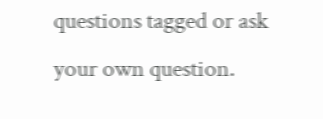questions tagged or ask your own question.